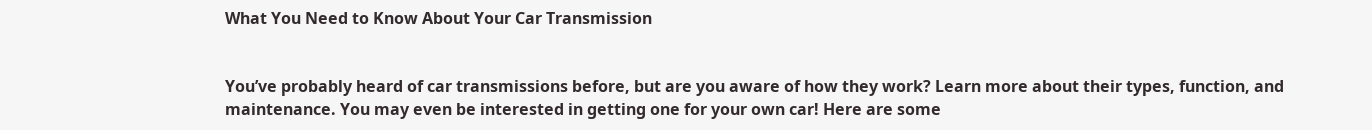What You Need to Know About Your Car Transmission


You’ve probably heard of car transmissions before, but are you aware of how they work? Learn more about their types, function, and maintenance. You may even be interested in getting one for your own car! Here are some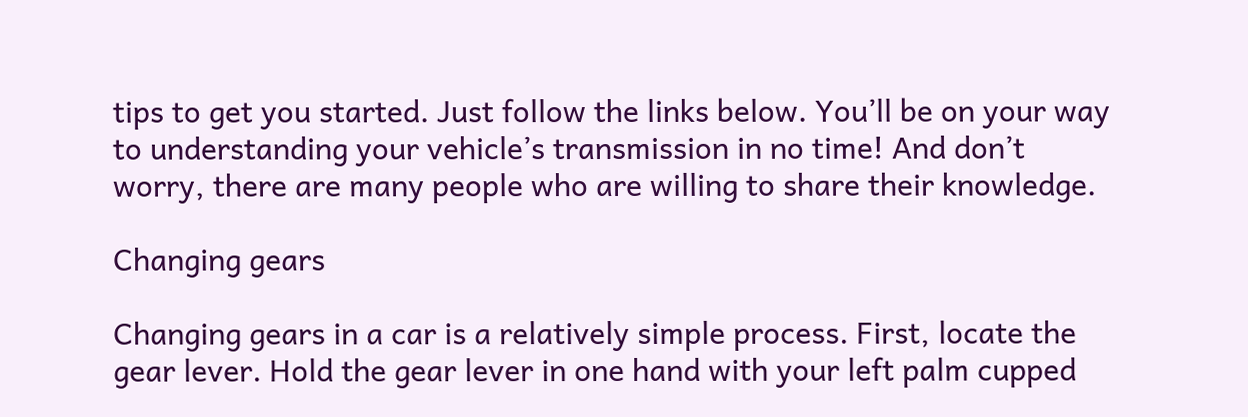tips to get you started. Just follow the links below. You’ll be on your way to understanding your vehicle’s transmission in no time! And don’t worry, there are many people who are willing to share their knowledge.

Changing gears

Changing gears in a car is a relatively simple process. First, locate the gear lever. Hold the gear lever in one hand with your left palm cupped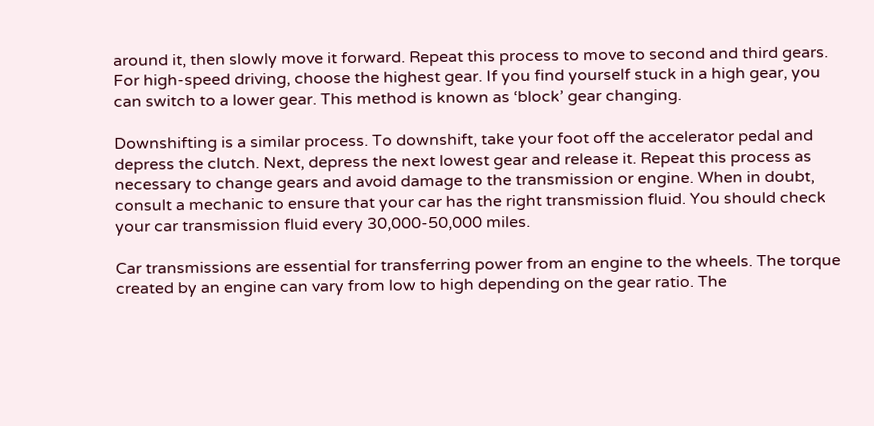around it, then slowly move it forward. Repeat this process to move to second and third gears. For high-speed driving, choose the highest gear. If you find yourself stuck in a high gear, you can switch to a lower gear. This method is known as ‘block’ gear changing.

Downshifting is a similar process. To downshift, take your foot off the accelerator pedal and depress the clutch. Next, depress the next lowest gear and release it. Repeat this process as necessary to change gears and avoid damage to the transmission or engine. When in doubt, consult a mechanic to ensure that your car has the right transmission fluid. You should check your car transmission fluid every 30,000-50,000 miles.

Car transmissions are essential for transferring power from an engine to the wheels. The torque created by an engine can vary from low to high depending on the gear ratio. The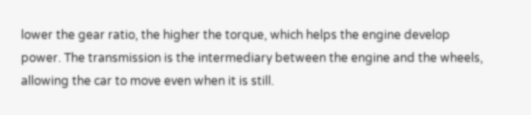lower the gear ratio, the higher the torque, which helps the engine develop power. The transmission is the intermediary between the engine and the wheels, allowing the car to move even when it is still.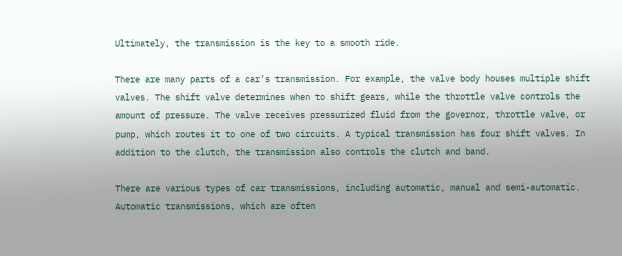Ultimately, the transmission is the key to a smooth ride.

There are many parts of a car’s transmission. For example, the valve body houses multiple shift valves. The shift valve determines when to shift gears, while the throttle valve controls the amount of pressure. The valve receives pressurized fluid from the governor, throttle valve, or pump, which routes it to one of two circuits. A typical transmission has four shift valves. In addition to the clutch, the transmission also controls the clutch and band.

There are various types of car transmissions, including automatic, manual and semi-automatic. Automatic transmissions, which are often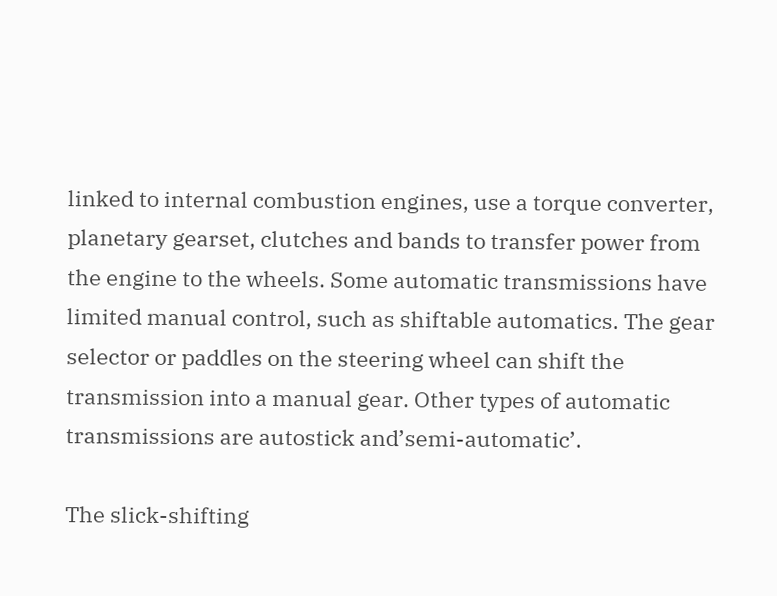linked to internal combustion engines, use a torque converter, planetary gearset, clutches and bands to transfer power from the engine to the wheels. Some automatic transmissions have limited manual control, such as shiftable automatics. The gear selector or paddles on the steering wheel can shift the transmission into a manual gear. Other types of automatic transmissions are autostick and’semi-automatic’.

The slick-shifting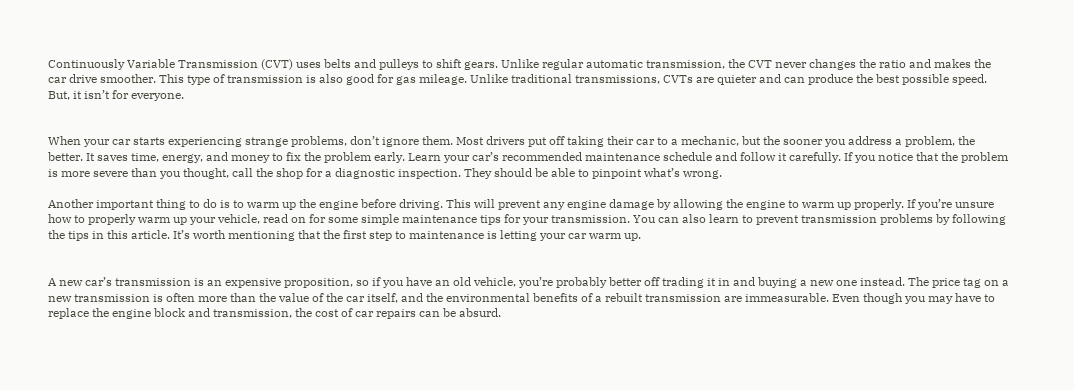Continuously Variable Transmission (CVT) uses belts and pulleys to shift gears. Unlike regular automatic transmission, the CVT never changes the ratio and makes the car drive smoother. This type of transmission is also good for gas mileage. Unlike traditional transmissions, CVTs are quieter and can produce the best possible speed. But, it isn’t for everyone.


When your car starts experiencing strange problems, don’t ignore them. Most drivers put off taking their car to a mechanic, but the sooner you address a problem, the better. It saves time, energy, and money to fix the problem early. Learn your car’s recommended maintenance schedule and follow it carefully. If you notice that the problem is more severe than you thought, call the shop for a diagnostic inspection. They should be able to pinpoint what’s wrong.

Another important thing to do is to warm up the engine before driving. This will prevent any engine damage by allowing the engine to warm up properly. If you’re unsure how to properly warm up your vehicle, read on for some simple maintenance tips for your transmission. You can also learn to prevent transmission problems by following the tips in this article. It’s worth mentioning that the first step to maintenance is letting your car warm up.


A new car’s transmission is an expensive proposition, so if you have an old vehicle, you’re probably better off trading it in and buying a new one instead. The price tag on a new transmission is often more than the value of the car itself, and the environmental benefits of a rebuilt transmission are immeasurable. Even though you may have to replace the engine block and transmission, the cost of car repairs can be absurd.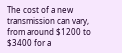The cost of a new transmission can vary, from around $1200 to $3400 for a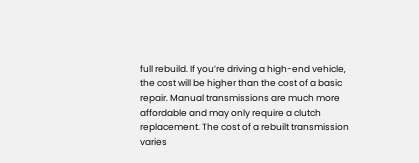full rebuild. If you’re driving a high-end vehicle, the cost will be higher than the cost of a basic repair. Manual transmissions are much more affordable and may only require a clutch replacement. The cost of a rebuilt transmission varies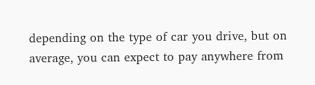depending on the type of car you drive, but on average, you can expect to pay anywhere from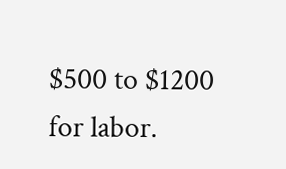$500 to $1200 for labor.